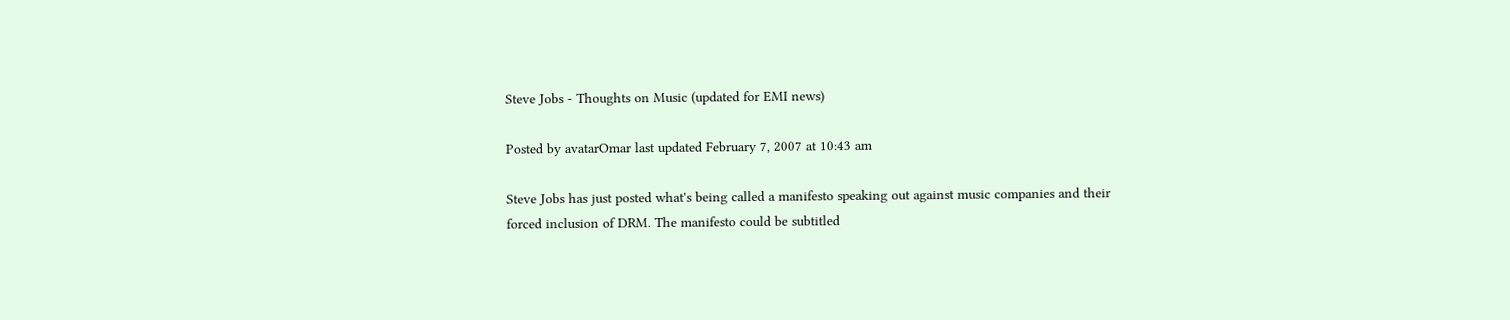Steve Jobs - Thoughts on Music (updated for EMI news)

Posted by avatarOmar last updated February 7, 2007 at 10:43 am

Steve Jobs has just posted what's being called a manifesto speaking out against music companies and their forced inclusion of DRM. The manifesto could be subtitled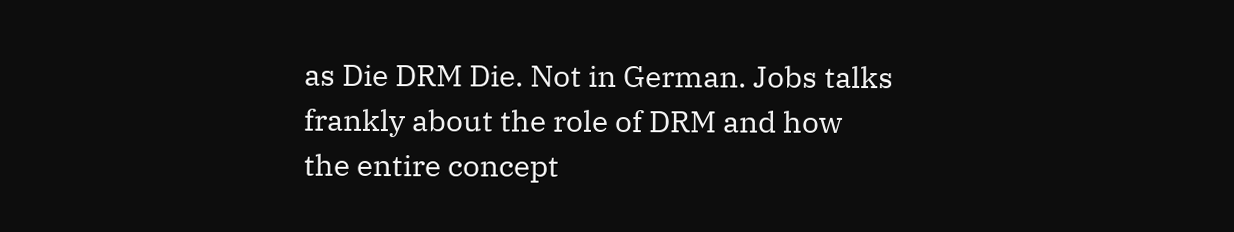as Die DRM Die. Not in German. Jobs talks frankly about the role of DRM and how the entire concept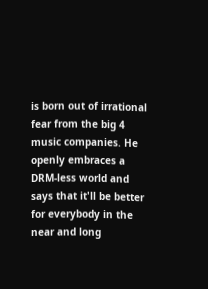is born out of irrational fear from the big 4 music companies. He openly embraces a DRM-less world and says that it'll be better for everybody in the near and long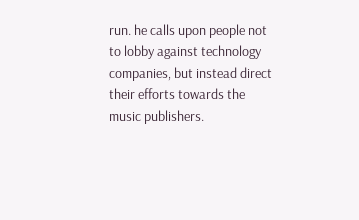run. he calls upon people not to lobby against technology companies, but instead direct their efforts towards the music publishers.